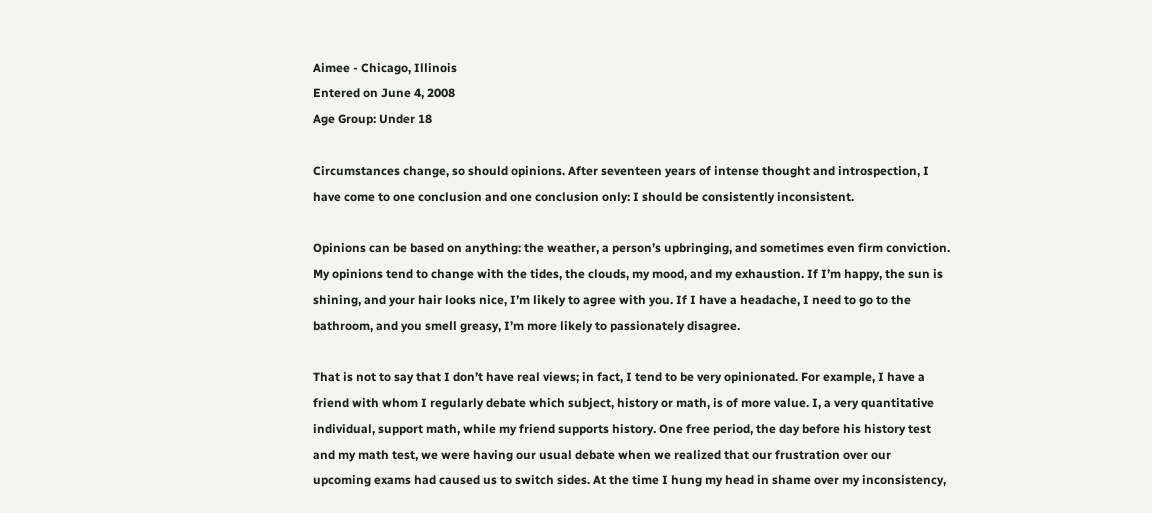Aimee - Chicago, Illinois
Entered on June 4, 2008
Age Group: Under 18

Circumstances change, so should opinions. After seventeen years of intense thought and introspection, I have come to one conclusion and one conclusion only: I should be consistently inconsistent.

Opinions can be based on anything: the weather, a person’s upbringing, and sometimes even firm conviction. My opinions tend to change with the tides, the clouds, my mood, and my exhaustion. If I’m happy, the sun is shining, and your hair looks nice, I’m likely to agree with you. If I have a headache, I need to go to the bathroom, and you smell greasy, I’m more likely to passionately disagree.

That is not to say that I don’t have real views; in fact, I tend to be very opinionated. For example, I have a friend with whom I regularly debate which subject, history or math, is of more value. I, a very quantitative individual, support math, while my friend supports history. One free period, the day before his history test and my math test, we were having our usual debate when we realized that our frustration over our upcoming exams had caused us to switch sides. At the time I hung my head in shame over my inconsistency,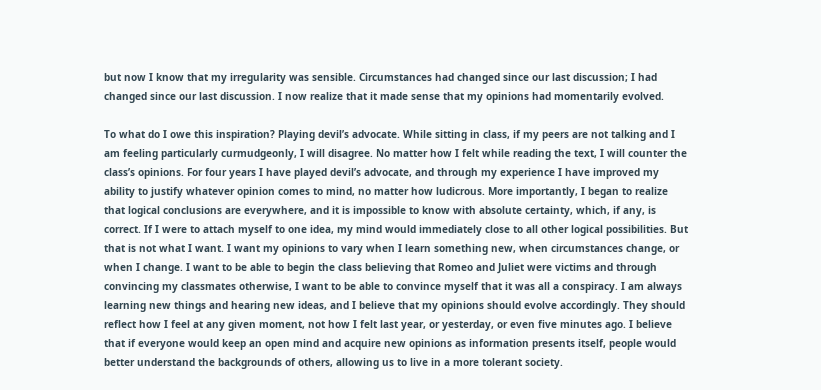but now I know that my irregularity was sensible. Circumstances had changed since our last discussion; I had changed since our last discussion. I now realize that it made sense that my opinions had momentarily evolved.

To what do I owe this inspiration? Playing devil’s advocate. While sitting in class, if my peers are not talking and I am feeling particularly curmudgeonly, I will disagree. No matter how I felt while reading the text, I will counter the class’s opinions. For four years I have played devil’s advocate, and through my experience I have improved my ability to justify whatever opinion comes to mind, no matter how ludicrous. More importantly, I began to realize that logical conclusions are everywhere, and it is impossible to know with absolute certainty, which, if any, is correct. If I were to attach myself to one idea, my mind would immediately close to all other logical possibilities. But that is not what I want. I want my opinions to vary when I learn something new, when circumstances change, or when I change. I want to be able to begin the class believing that Romeo and Juliet were victims and through convincing my classmates otherwise, I want to be able to convince myself that it was all a conspiracy. I am always learning new things and hearing new ideas, and I believe that my opinions should evolve accordingly. They should reflect how I feel at any given moment, not how I felt last year, or yesterday, or even five minutes ago. I believe that if everyone would keep an open mind and acquire new opinions as information presents itself, people would better understand the backgrounds of others, allowing us to live in a more tolerant society.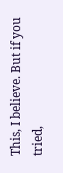This, I believe. But if you tried,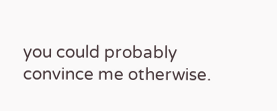you could probably convince me otherwise.